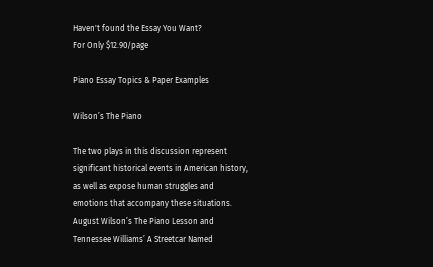Haven't found the Essay You Want?
For Only $12.90/page

Piano Essay Topics & Paper Examples

Wilson’s The Piano

The two plays in this discussion represent significant historical events in American history, as well as expose human struggles and emotions that accompany these situations. August Wilson’s The Piano Lesson and Tennessee Williams’ A Streetcar Named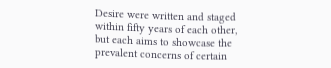Desire were written and staged within fifty years of each other, but each aims to showcase the prevalent concerns of certain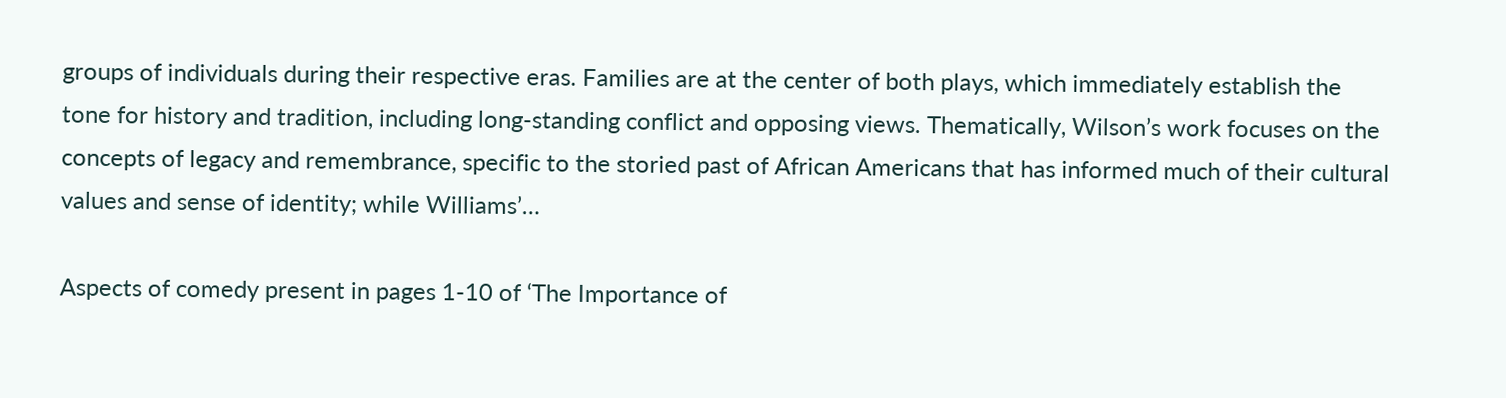groups of individuals during their respective eras. Families are at the center of both plays, which immediately establish the tone for history and tradition, including long-standing conflict and opposing views. Thematically, Wilson’s work focuses on the concepts of legacy and remembrance, specific to the storied past of African Americans that has informed much of their cultural values and sense of identity; while Williams’…

Aspects of comedy present in pages 1-10 of ‘The Importance of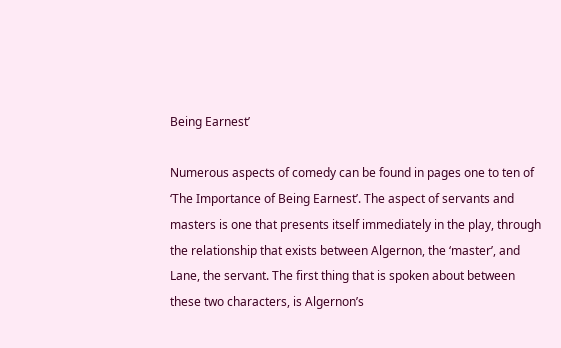Being Earnest’

Numerous aspects of comedy can be found in pages one to ten of ‘The Importance of Being Earnest’. The aspect of servants and masters is one that presents itself immediately in the play, through the relationship that exists between Algernon, the ‘master’, and Lane, the servant. The first thing that is spoken about between these two characters, is Algernon’s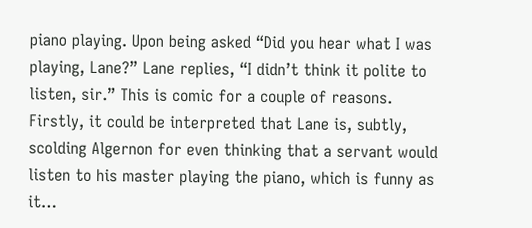piano playing. Upon being asked “Did you hear what I was playing, Lane?” Lane replies, “I didn’t think it polite to listen, sir.” This is comic for a couple of reasons. Firstly, it could be interpreted that Lane is, subtly, scolding Algernon for even thinking that a servant would listen to his master playing the piano, which is funny as it…